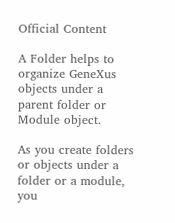Official Content

A Folder helps to organize GeneXus objects under a parent folder or Module object.

As you create folders or objects under a folder or a module, you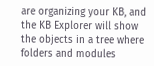are organizing your KB, and the KB Explorer will show the objects in a tree where folders and modules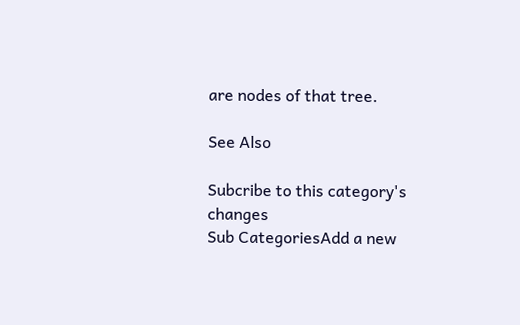are nodes of that tree.

See Also

Subcribe to this category's changes
Sub CategoriesAdd a new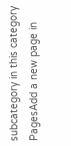subcategory in this category
PagesAdd a new page in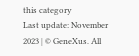this category
Last update: November 2023 | © GeneXus. All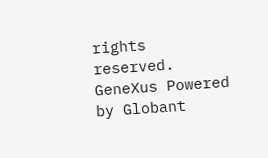rights reserved. GeneXus Powered by Globant